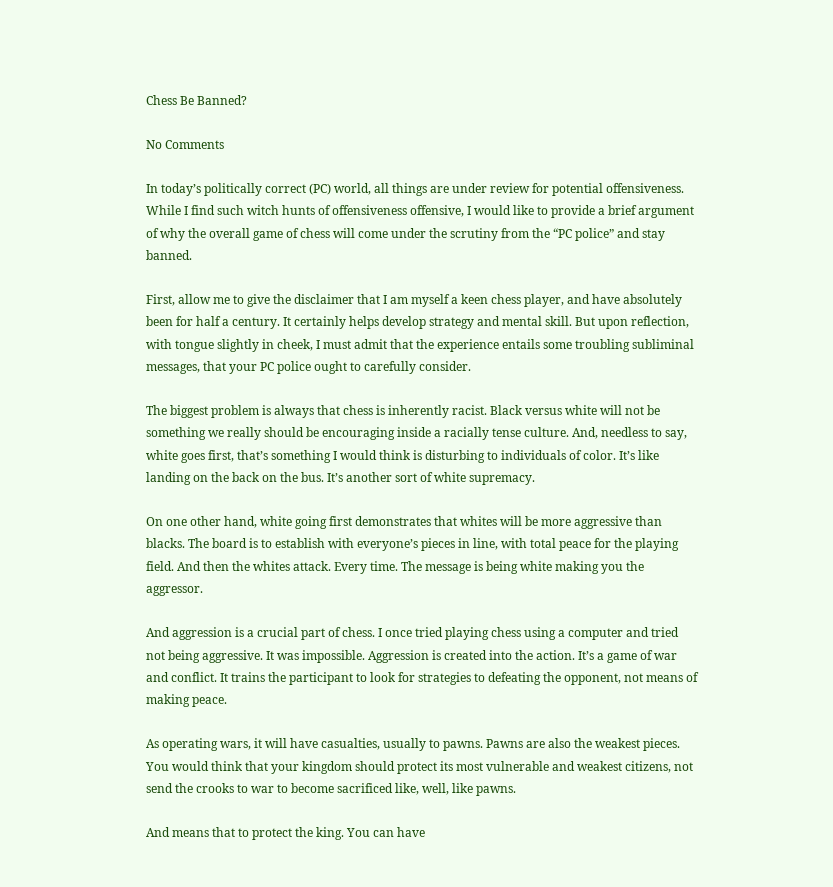Chess Be Banned?

No Comments

In today’s politically correct (PC) world, all things are under review for potential offensiveness. While I find such witch hunts of offensiveness offensive, I would like to provide a brief argument of why the overall game of chess will come under the scrutiny from the “PC police” and stay banned.

First, allow me to give the disclaimer that I am myself a keen chess player, and have absolutely been for half a century. It certainly helps develop strategy and mental skill. But upon reflection, with tongue slightly in cheek, I must admit that the experience entails some troubling subliminal messages, that your PC police ought to carefully consider.

The biggest problem is always that chess is inherently racist. Black versus white will not be something we really should be encouraging inside a racially tense culture. And, needless to say, white goes first, that’s something I would think is disturbing to individuals of color. It’s like landing on the back on the bus. It’s another sort of white supremacy.

On one other hand, white going first demonstrates that whites will be more aggressive than blacks. The board is to establish with everyone’s pieces in line, with total peace for the playing field. And then the whites attack. Every time. The message is being white making you the aggressor.

And aggression is a crucial part of chess. I once tried playing chess using a computer and tried not being aggressive. It was impossible. Aggression is created into the action. It’s a game of war and conflict. It trains the participant to look for strategies to defeating the opponent, not means of making peace.

As operating wars, it will have casualties, usually to pawns. Pawns are also the weakest pieces. You would think that your kingdom should protect its most vulnerable and weakest citizens, not send the crooks to war to become sacrificed like, well, like pawns.

And means that to protect the king. You can have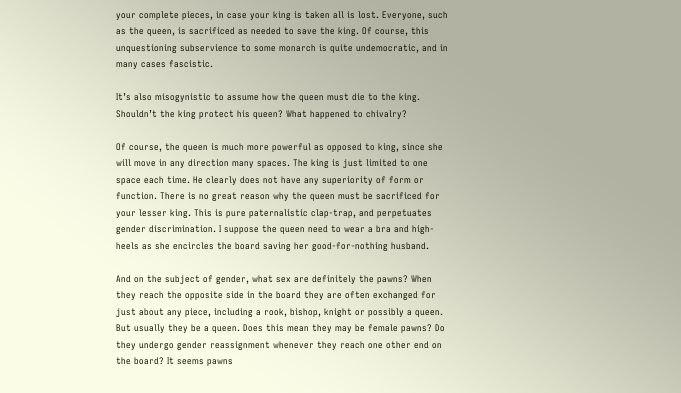your complete pieces, in case your king is taken all is lost. Everyone, such as the queen, is sacrificed as needed to save the king. Of course, this unquestioning subservience to some monarch is quite undemocratic, and in many cases fascistic.

It’s also misogynistic to assume how the queen must die to the king. Shouldn’t the king protect his queen? What happened to chivalry?

Of course, the queen is much more powerful as opposed to king, since she will move in any direction many spaces. The king is just limited to one space each time. He clearly does not have any superiority of form or function. There is no great reason why the queen must be sacrificed for your lesser king. This is pure paternalistic clap-trap, and perpetuates gender discrimination. I suppose the queen need to wear a bra and high-heels as she encircles the board saving her good-for-nothing husband.

And on the subject of gender, what sex are definitely the pawns? When they reach the opposite side in the board they are often exchanged for just about any piece, including a rook, bishop, knight or possibly a queen. But usually they be a queen. Does this mean they may be female pawns? Do they undergo gender reassignment whenever they reach one other end on the board? It seems pawns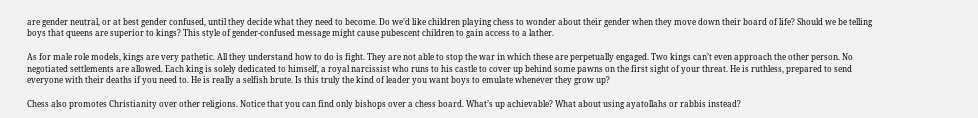are gender neutral, or at best gender confused, until they decide what they need to become. Do we’d like children playing chess to wonder about their gender when they move down their board of life? Should we be telling boys that queens are superior to kings? This style of gender-confused message might cause pubescent children to gain access to a lather.

As for male role models, kings are very pathetic. All they understand how to do is fight. They are not able to stop the war in which these are perpetually engaged. Two kings can’t even approach the other person. No negotiated settlements are allowed. Each king is solely dedicated to himself, a royal narcissist who runs to his castle to cover up behind some pawns on the first sight of your threat. He is ruthless, prepared to send everyone with their deaths if you need to. He is really a selfish brute. Is this truly the kind of leader you want boys to emulate whenever they grow up?

Chess also promotes Christianity over other religions. Notice that you can find only bishops over a chess board. What’s up achievable? What about using ayatollahs or rabbis instead?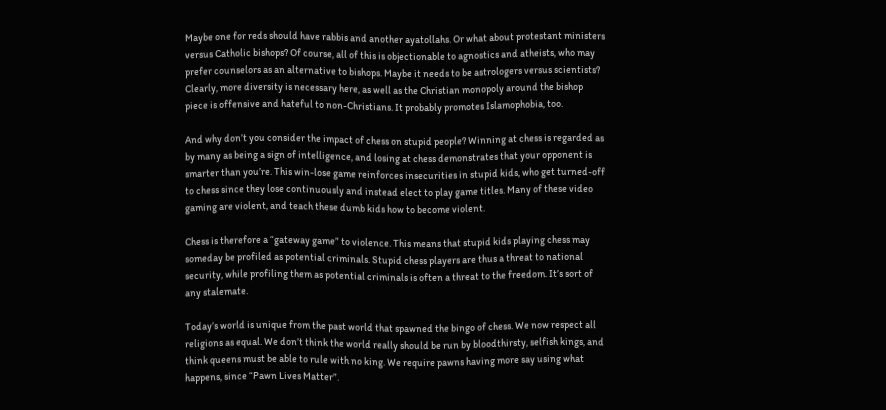Maybe one for reds should have rabbis and another ayatollahs. Or what about protestant ministers versus Catholic bishops? Of course, all of this is objectionable to agnostics and atheists, who may prefer counselors as an alternative to bishops. Maybe it needs to be astrologers versus scientists? Clearly, more diversity is necessary here, as well as the Christian monopoly around the bishop piece is offensive and hateful to non-Christians. It probably promotes Islamophobia, too.

And why don’t you consider the impact of chess on stupid people? Winning at chess is regarded as by many as being a sign of intelligence, and losing at chess demonstrates that your opponent is smarter than you’re. This win-lose game reinforces insecurities in stupid kids, who get turned-off to chess since they lose continuously and instead elect to play game titles. Many of these video gaming are violent, and teach these dumb kids how to become violent.

Chess is therefore a “gateway game” to violence. This means that stupid kids playing chess may someday be profiled as potential criminals. Stupid chess players are thus a threat to national security, while profiling them as potential criminals is often a threat to the freedom. It’s sort of any stalemate.

Today’s world is unique from the past world that spawned the bingo of chess. We now respect all religions as equal. We don’t think the world really should be run by bloodthirsty, selfish kings, and think queens must be able to rule with no king. We require pawns having more say using what happens, since “Pawn Lives Matter”.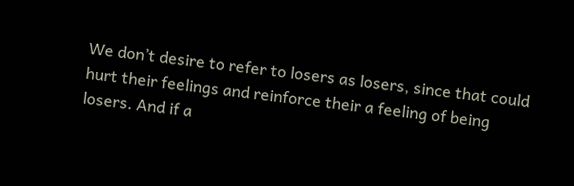We don’t desire to refer to losers as losers, since that could hurt their feelings and reinforce their a feeling of being losers. And if a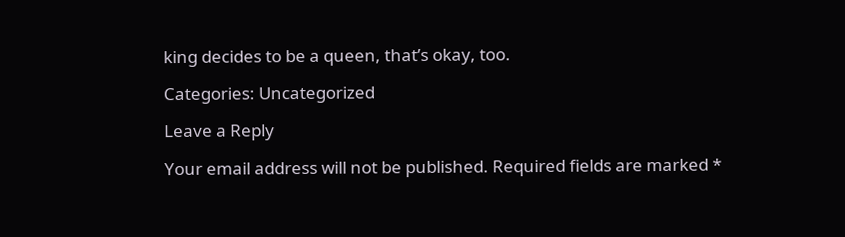king decides to be a queen, that’s okay, too.

Categories: Uncategorized

Leave a Reply

Your email address will not be published. Required fields are marked *